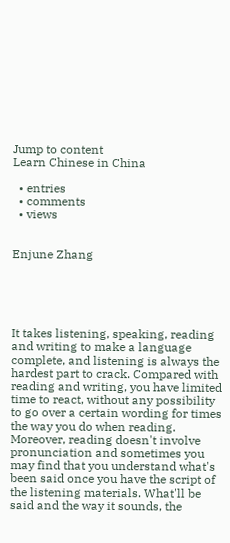Jump to content
Learn Chinese in China

  • entries
  • comments
  • views


Enjune Zhang





It takes listening, speaking, reading and writing to make a language complete, and listening is always the hardest part to crack. Compared with reading and writing, you have limited time to react, without any possibility to go over a certain wording for times the way you do when reading. Moreover, reading doesn't involve pronunciation and sometimes you may find that you understand what's been said once you have the script of the listening materials. What'll be said and the way it sounds, the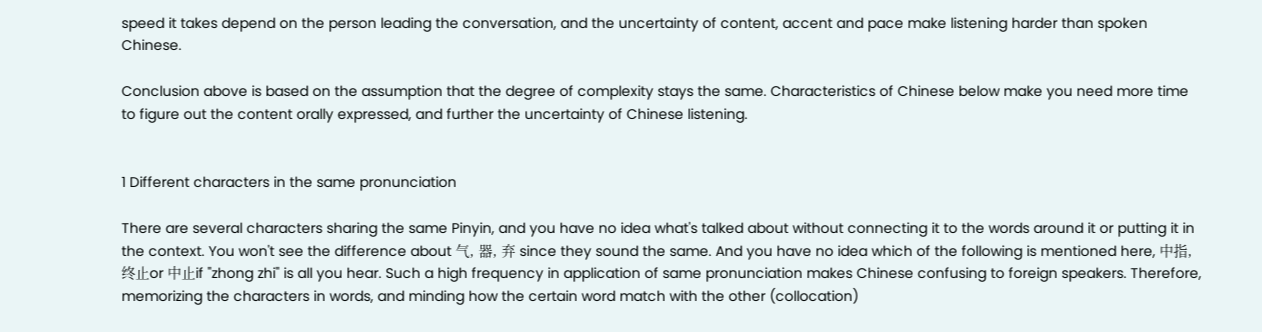speed it takes depend on the person leading the conversation, and the uncertainty of content, accent and pace make listening harder than spoken Chinese.

Conclusion above is based on the assumption that the degree of complexity stays the same. Characteristics of Chinese below make you need more time to figure out the content orally expressed, and further the uncertainty of Chinese listening.


1 Different characters in the same pronunciation

There are several characters sharing the same Pinyin, and you have no idea what's talked about without connecting it to the words around it or putting it in the context. You won't see the difference about 气, 器, 弃 since they sound the same. And you have no idea which of the following is mentioned here, 中指, 终止or 中止if "zhong zhi" is all you hear. Such a high frequency in application of same pronunciation makes Chinese confusing to foreign speakers. Therefore, memorizing the characters in words, and minding how the certain word match with the other (collocation)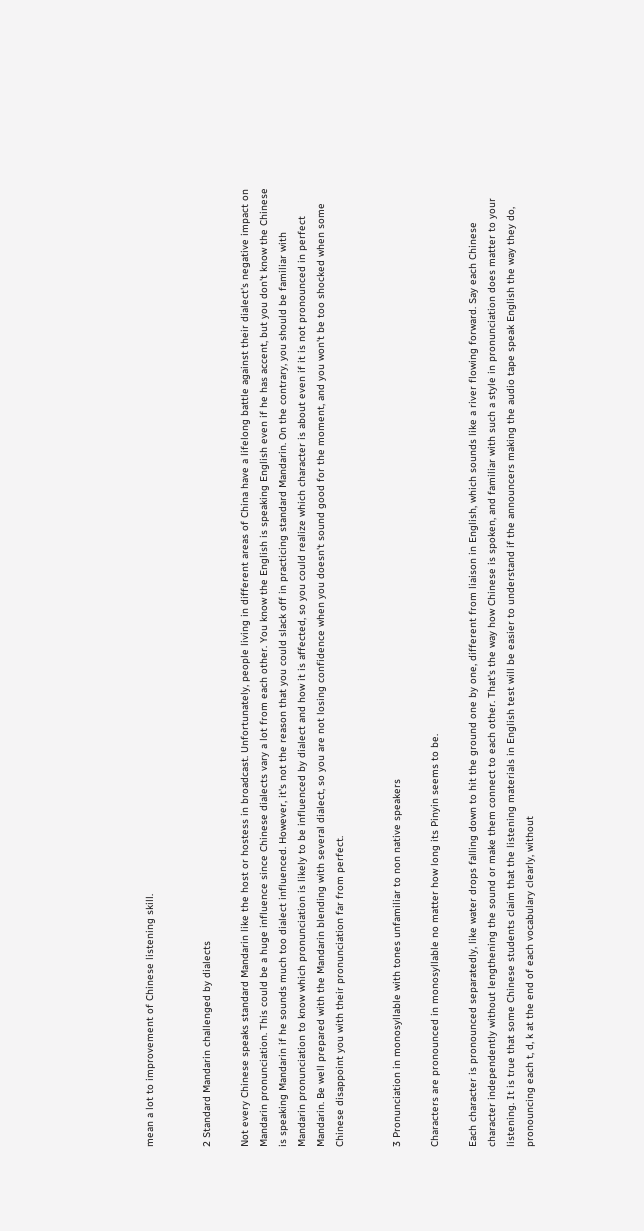mean a lot to improvement of Chinese listening skill.


2 Standard Mandarin challenged by dialects

Not every Chinese speaks standard Mandarin like the host or hostess in broadcast. Unfortunately, people living in different areas of China have a lifelong battle against their dialect's negative impact on Mandarin pronunciation. This could be a huge influence since Chinese dialects vary a lot from each other. You know the English is speaking English even if he has accent, but you don't know the Chinese is speaking Mandarin if he sounds much too dialect influenced. However, it's not the reason that you could slack off in practicing standard Mandarin. On the contrary, you should be familiar with Mandarin pronunciation to know which pronunciation is likely to be influenced by dialect and how it is affected, so you could realize which character is about even if it is not pronounced in perfect Mandarin. Be well prepared with the Mandarin blending with several dialect, so you are not losing confidence when you doesn't sound good for the moment, and you won't be too shocked when some Chinese disappoint you with their pronunciation far from perfect.


3 Pronunciation in monosyllable with tones unfamiliar to non native speakers

Characters are pronounced in monosyllable no matter how long its Pinyin seems to be.

Each character is pronounced separatedly, like water drops falling down to hit the ground one by one, different from liaison in English, which sounds like a river flowing forward. Say each Chinese character independently without lengthening the sound or make them connect to each other. That's the way how Chinese is spoken, and familiar with such a style in pronunciation does matter to your listening. It is true that some Chinese students claim that the listening materials in English test will be easier to understand if the announcers making the audio tape speak English the way they do, pronouncing each t, d, k at the end of each vocabulary clearly, without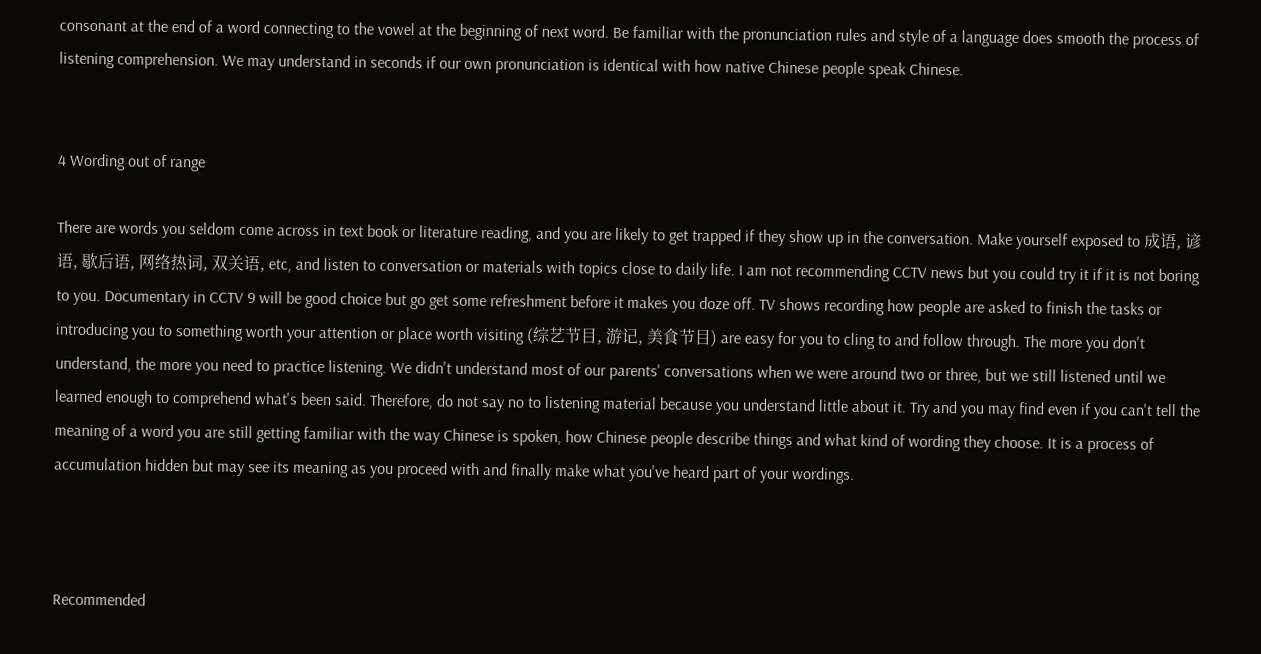consonant at the end of a word connecting to the vowel at the beginning of next word. Be familiar with the pronunciation rules and style of a language does smooth the process of listening comprehension. We may understand in seconds if our own pronunciation is identical with how native Chinese people speak Chinese.


4 Wording out of range

There are words you seldom come across in text book or literature reading, and you are likely to get trapped if they show up in the conversation. Make yourself exposed to 成语, 谚语, 歇后语, 网络热词, 双关语, etc, and listen to conversation or materials with topics close to daily life. I am not recommending CCTV news but you could try it if it is not boring to you. Documentary in CCTV 9 will be good choice but go get some refreshment before it makes you doze off. TV shows recording how people are asked to finish the tasks or introducing you to something worth your attention or place worth visiting (综艺节目, 游记, 美食节目) are easy for you to cling to and follow through. The more you don't understand, the more you need to practice listening. We didn't understand most of our parents' conversations when we were around two or three, but we still listened until we learned enough to comprehend what's been said. Therefore, do not say no to listening material because you understand little about it. Try and you may find even if you can't tell the meaning of a word you are still getting familiar with the way Chinese is spoken, how Chinese people describe things and what kind of wording they choose. It is a process of accumulation hidden but may see its meaning as you proceed with and finally make what you've heard part of your wordings.



Recommended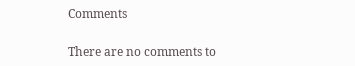Comments

There are no comments to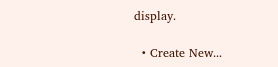display.

  • Create New...